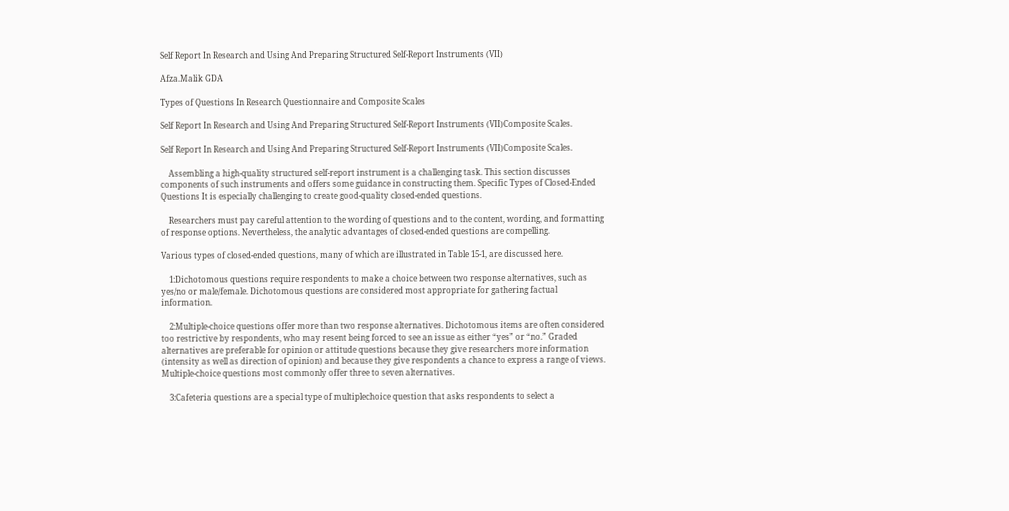Self Report In Research and Using And Preparing Structured Self-Report Instruments (VII)

Afza.Malik GDA

Types of Questions In Research Questionnaire and Composite Scales

Self Report In Research and Using And Preparing Structured Self-Report Instruments (VII)Composite Scales.

Self Report In Research and Using And Preparing Structured Self-Report Instruments (VII)Composite Scales.

    Assembling a high-quality structured self-report instrument is a challenging task. This section discusses components of such instruments and offers some guidance in constructing them. Specific Types of Closed-Ended Questions It is especially challenging to create good-quality closed-ended questions.

    Researchers must pay careful attention to the wording of questions and to the content, wording, and formatting of response options. Nevertheless, the analytic advantages of closed-ended questions are compelling.

Various types of closed-ended questions, many of which are illustrated in Table 15-1, are discussed here.

    1:Dichotomous questions require respondents to make a choice between two response alternatives, such as yes/no or male/female. Dichotomous questions are considered most appropriate for gathering factual information.

    2:Multiple-choice questions offer more than two response alternatives. Dichotomous items are often considered too restrictive by respondents, who may resent being forced to see an issue as either “yes” or “no.” Graded alternatives are preferable for opinion or attitude questions because they give researchers more information (intensity as well as direction of opinion) and because they give respondents a chance to express a range of views. Multiple-choice questions most commonly offer three to seven alternatives.

    3:Cafeteria questions are a special type of multiplechoice question that asks respondents to select a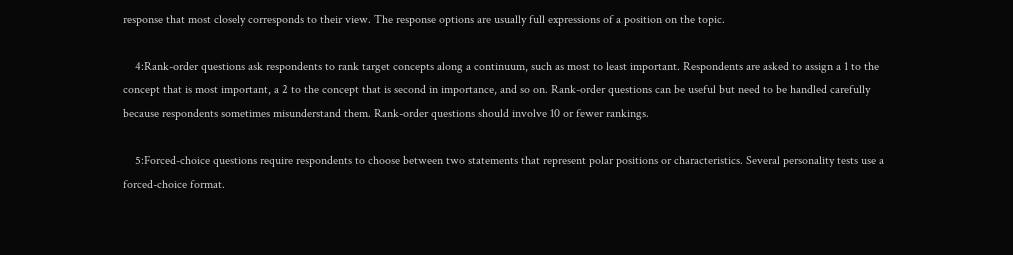response that most closely corresponds to their view. The response options are usually full expressions of a position on the topic.

    4:Rank-order questions ask respondents to rank target concepts along a continuum, such as most to least important. Respondents are asked to assign a 1 to the concept that is most important, a 2 to the concept that is second in importance, and so on. Rank-order questions can be useful but need to be handled carefully because respondents sometimes misunderstand them. Rank-order questions should involve 10 or fewer rankings.

    5:Forced-choice questions require respondents to choose between two statements that represent polar positions or characteristics. Several personality tests use a forced-choice format.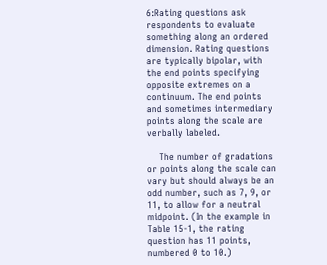6:Rating questions ask respondents to evaluate something along an ordered dimension. Rating questions are typically bipolar, with the end points specifying opposite extremes on a continuum. The end points and sometimes intermediary points along the scale are verbally labeled.

    The number of gradations or points along the scale can vary but should always be an odd number, such as 7, 9, or 11, to allow for a neutral midpoint. (In the example in Table 15-1, the rating question has 11 points, numbered 0 to 10.)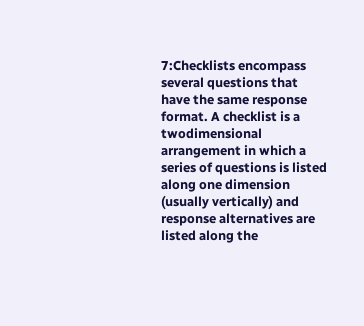7:Checklists encompass several questions that have the same response format. A checklist is a twodimensional arrangement in which a series of questions is listed along one dimension (usually vertically) and response alternatives are listed along the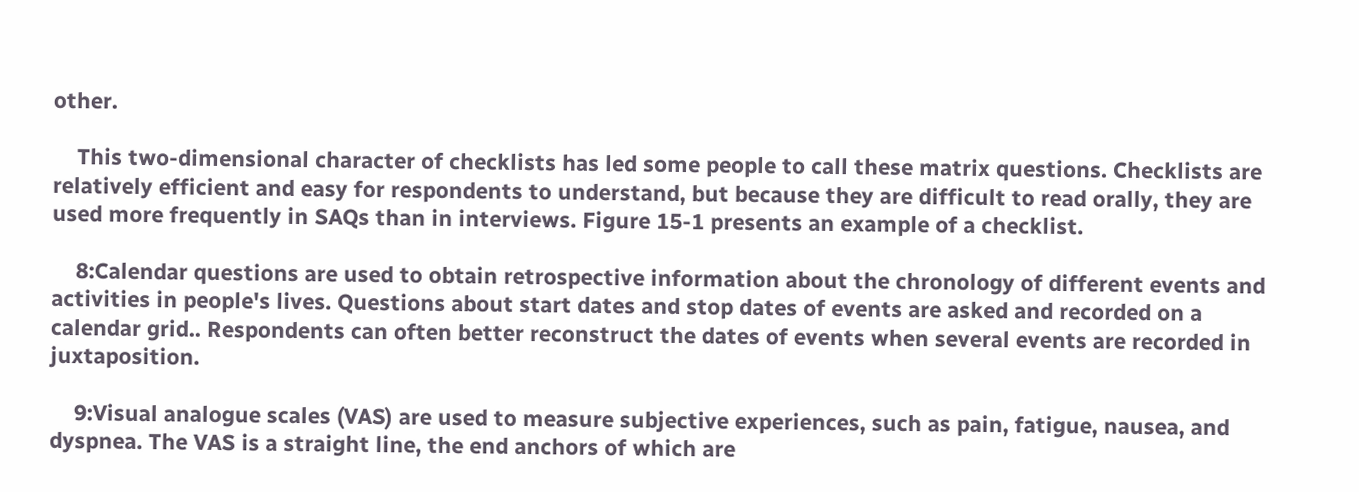other.

    This two-dimensional character of checklists has led some people to call these matrix questions. Checklists are relatively efficient and easy for respondents to understand, but because they are difficult to read orally, they are used more frequently in SAQs than in interviews. Figure 15-1 presents an example of a checklist.

    8:Calendar questions are used to obtain retrospective information about the chronology of different events and activities in people's lives. Questions about start dates and stop dates of events are asked and recorded on a calendar grid.. Respondents can often better reconstruct the dates of events when several events are recorded in juxtaposition.

    9:Visual analogue scales (VAS) are used to measure subjective experiences, such as pain, fatigue, nausea, and dyspnea. The VAS is a straight line, the end anchors of which are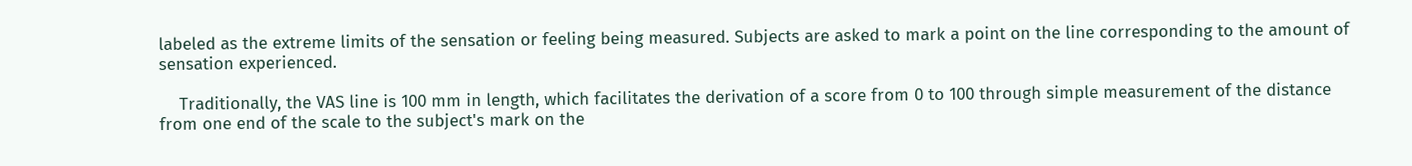labeled as the extreme limits of the sensation or feeling being measured. Subjects are asked to mark a point on the line corresponding to the amount of sensation experienced.

    Traditionally, the VAS line is 100 mm in length, which facilitates the derivation of a score from 0 to 100 through simple measurement of the distance from one end of the scale to the subject's mark on the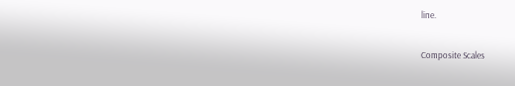line.

Composite Scales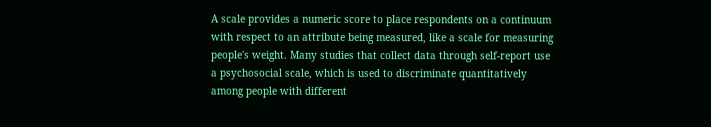A scale provides a numeric score to place respondents on a continuum with respect to an attribute being measured, like a scale for measuring people's weight. Many studies that collect data through self-report use a psychosocial scale, which is used to discriminate quantitatively among people with different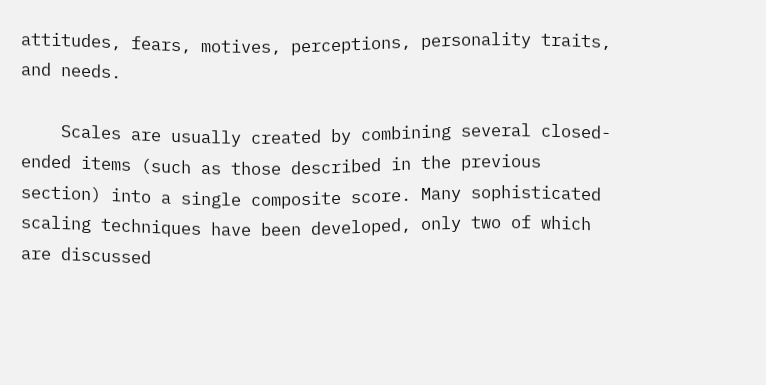attitudes, fears, motives, perceptions, personality traits, and needs.

    Scales are usually created by combining several closed-ended items (such as those described in the previous section) into a single composite score. Many sophisticated scaling techniques have been developed, only two of which are discussed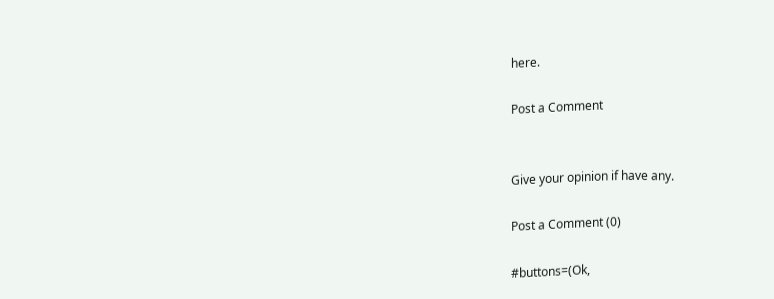here.

Post a Comment


Give your opinion if have any.

Post a Comment (0)

#buttons=(Ok,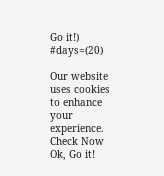Go it!) #days=(20)

Our website uses cookies to enhance your experience. Check Now
Ok, Go it!